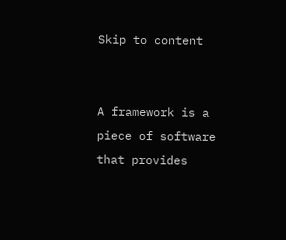Skip to content


A framework is a piece of software that provides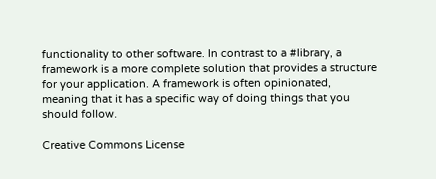functionality to other software. In contrast to a #library, a framework is a more complete solution that provides a structure for your application. A framework is often opinionated, meaning that it has a specific way of doing things that you should follow.

Creative Commons License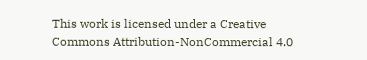This work is licensed under a Creative Commons Attribution-NonCommercial 4.0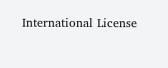International License